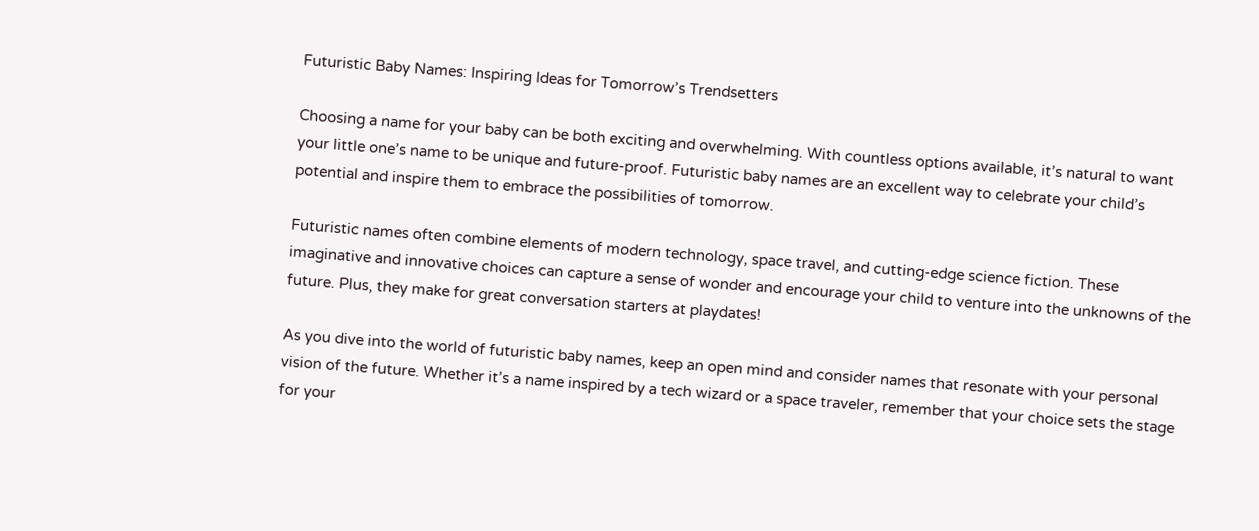Futuristic Baby Names: Inspiring Ideas for Tomorrow’s Trendsetters

Choosing a name for your baby can be both exciting and overwhelming. With countless options available, it’s natural to want your little one’s name to be unique and future-proof. Futuristic baby names are an excellent way to celebrate your child’s potential and inspire them to embrace the possibilities of tomorrow.

Futuristic names often combine elements of modern technology, space travel, and cutting-edge science fiction. These imaginative and innovative choices can capture a sense of wonder and encourage your child to venture into the unknowns of the future. Plus, they make for great conversation starters at playdates!

As you dive into the world of futuristic baby names, keep an open mind and consider names that resonate with your personal vision of the future. Whether it’s a name inspired by a tech wizard or a space traveler, remember that your choice sets the stage for your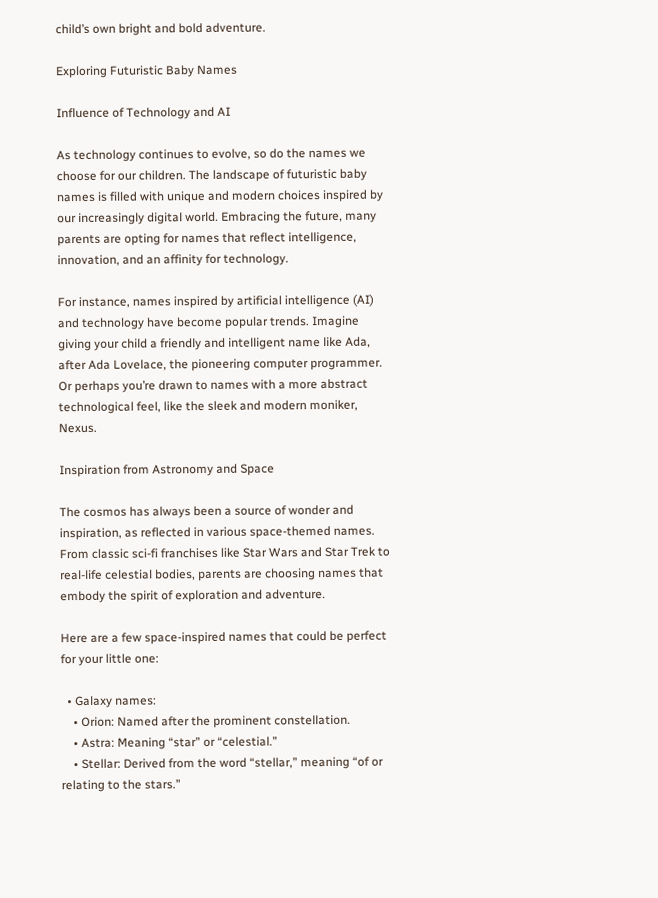child’s own bright and bold adventure.

Exploring Futuristic Baby Names

Influence of Technology and AI

As technology continues to evolve, so do the names we choose for our children. The landscape of futuristic baby names is filled with unique and modern choices inspired by our increasingly digital world. Embracing the future, many parents are opting for names that reflect intelligence, innovation, and an affinity for technology.

For instance, names inspired by artificial intelligence (AI) and technology have become popular trends. Imagine giving your child a friendly and intelligent name like Ada, after Ada Lovelace, the pioneering computer programmer. Or perhaps you’re drawn to names with a more abstract technological feel, like the sleek and modern moniker, Nexus.

Inspiration from Astronomy and Space

The cosmos has always been a source of wonder and inspiration, as reflected in various space-themed names. From classic sci-fi franchises like Star Wars and Star Trek to real-life celestial bodies, parents are choosing names that embody the spirit of exploration and adventure.

Here are a few space-inspired names that could be perfect for your little one:

  • Galaxy names:
    • Orion: Named after the prominent constellation.
    • Astra: Meaning “star” or “celestial.”
    • Stellar: Derived from the word “stellar,” meaning “of or relating to the stars.”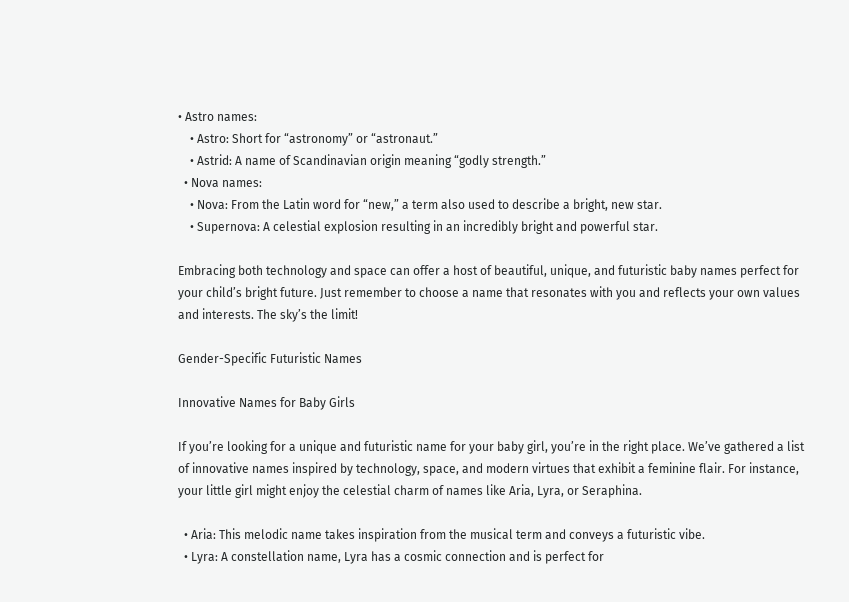• Astro names:
    • Astro: Short for “astronomy” or “astronaut.”
    • Astrid: A name of Scandinavian origin meaning “godly strength.”
  • Nova names:
    • Nova: From the Latin word for “new,” a term also used to describe a bright, new star.
    • Supernova: A celestial explosion resulting in an incredibly bright and powerful star.

Embracing both technology and space can offer a host of beautiful, unique, and futuristic baby names perfect for your child’s bright future. Just remember to choose a name that resonates with you and reflects your own values and interests. The sky’s the limit!

Gender-Specific Futuristic Names

Innovative Names for Baby Girls

If you’re looking for a unique and futuristic name for your baby girl, you’re in the right place. We’ve gathered a list of innovative names inspired by technology, space, and modern virtues that exhibit a feminine flair. For instance, your little girl might enjoy the celestial charm of names like Aria, Lyra, or Seraphina.

  • Aria: This melodic name takes inspiration from the musical term and conveys a futuristic vibe.
  • Lyra: A constellation name, Lyra has a cosmic connection and is perfect for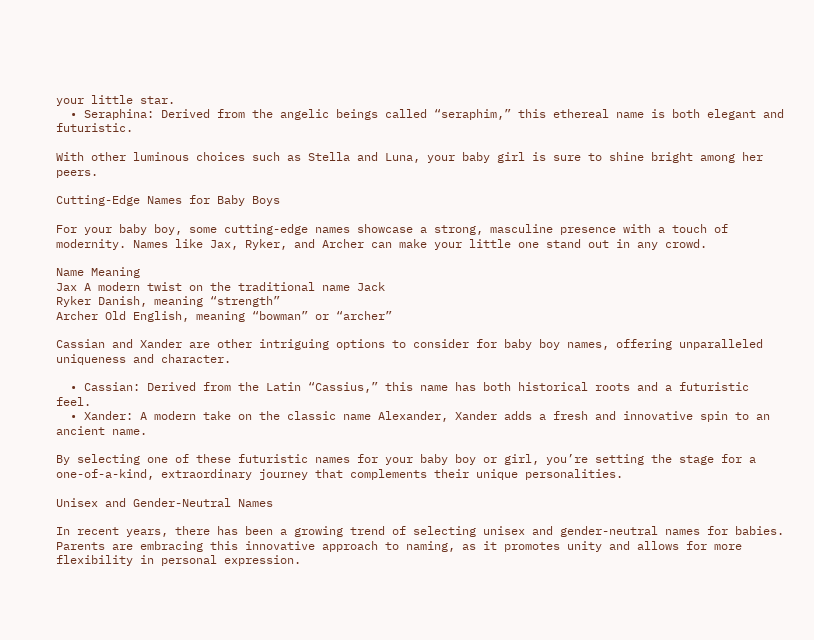your little star.
  • Seraphina: Derived from the angelic beings called “seraphim,” this ethereal name is both elegant and futuristic.

With other luminous choices such as Stella and Luna, your baby girl is sure to shine bright among her peers.

Cutting-Edge Names for Baby Boys

For your baby boy, some cutting-edge names showcase a strong, masculine presence with a touch of modernity. Names like Jax, Ryker, and Archer can make your little one stand out in any crowd.

Name Meaning
Jax A modern twist on the traditional name Jack
Ryker Danish, meaning “strength”
Archer Old English, meaning “bowman” or “archer”

Cassian and Xander are other intriguing options to consider for baby boy names, offering unparalleled uniqueness and character.

  • Cassian: Derived from the Latin “Cassius,” this name has both historical roots and a futuristic feel.
  • Xander: A modern take on the classic name Alexander, Xander adds a fresh and innovative spin to an ancient name.

By selecting one of these futuristic names for your baby boy or girl, you’re setting the stage for a one-of-a-kind, extraordinary journey that complements their unique personalities.

Unisex and Gender-Neutral Names

In recent years, there has been a growing trend of selecting unisex and gender-neutral names for babies. Parents are embracing this innovative approach to naming, as it promotes unity and allows for more flexibility in personal expression.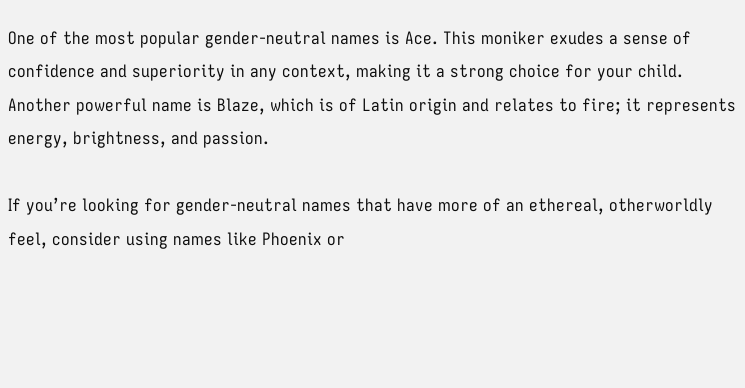One of the most popular gender-neutral names is Ace. This moniker exudes a sense of confidence and superiority in any context, making it a strong choice for your child. Another powerful name is Blaze, which is of Latin origin and relates to fire; it represents energy, brightness, and passion.

If you’re looking for gender-neutral names that have more of an ethereal, otherworldly feel, consider using names like Phoenix or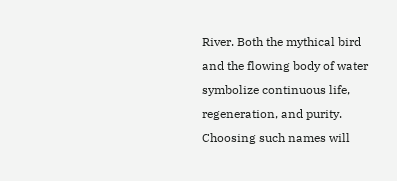River. Both the mythical bird and the flowing body of water symbolize continuous life, regeneration, and purity. Choosing such names will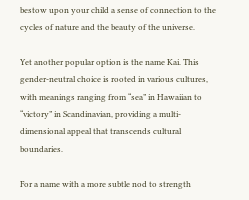bestow upon your child a sense of connection to the cycles of nature and the beauty of the universe.

Yet another popular option is the name Kai. This gender-neutral choice is rooted in various cultures, with meanings ranging from “sea” in Hawaiian to “victory” in Scandinavian, providing a multi-dimensional appeal that transcends cultural boundaries.

For a name with a more subtle nod to strength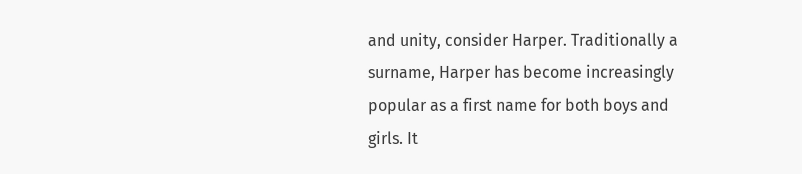and unity, consider Harper. Traditionally a surname, Harper has become increasingly popular as a first name for both boys and girls. It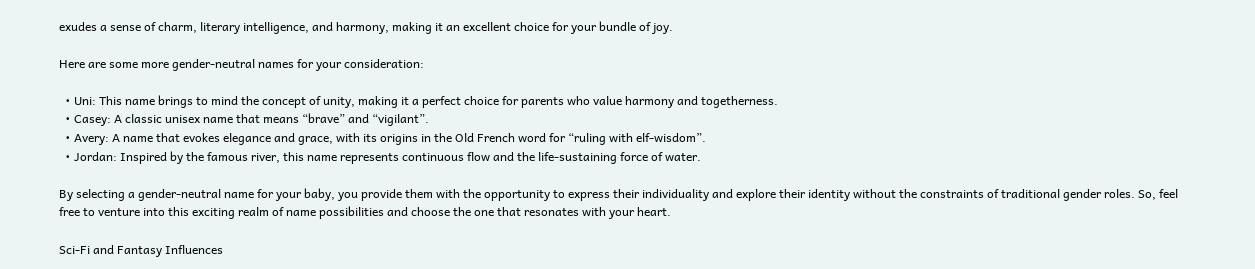exudes a sense of charm, literary intelligence, and harmony, making it an excellent choice for your bundle of joy.

Here are some more gender-neutral names for your consideration:

  • Uni: This name brings to mind the concept of unity, making it a perfect choice for parents who value harmony and togetherness.
  • Casey: A classic unisex name that means “brave” and “vigilant”.
  • Avery: A name that evokes elegance and grace, with its origins in the Old French word for “ruling with elf-wisdom”.
  • Jordan: Inspired by the famous river, this name represents continuous flow and the life-sustaining force of water.

By selecting a gender-neutral name for your baby, you provide them with the opportunity to express their individuality and explore their identity without the constraints of traditional gender roles. So, feel free to venture into this exciting realm of name possibilities and choose the one that resonates with your heart.

Sci-Fi and Fantasy Influences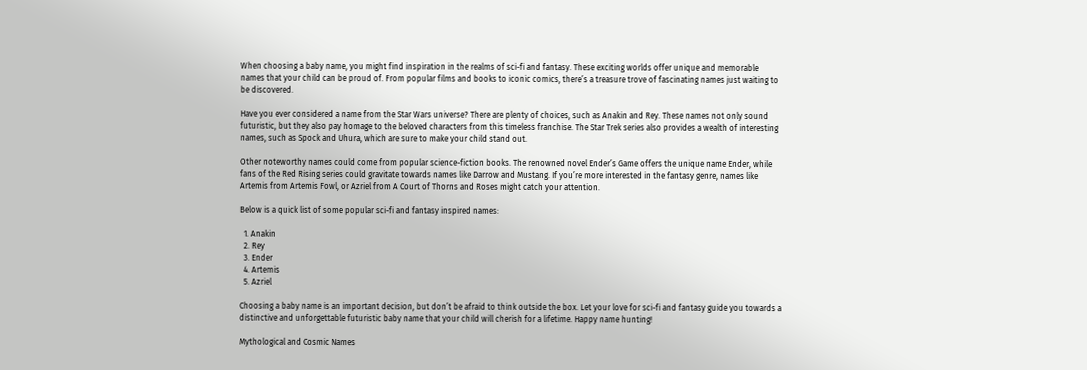When choosing a baby name, you might find inspiration in the realms of sci-fi and fantasy. These exciting worlds offer unique and memorable names that your child can be proud of. From popular films and books to iconic comics, there’s a treasure trove of fascinating names just waiting to be discovered.

Have you ever considered a name from the Star Wars universe? There are plenty of choices, such as Anakin and Rey. These names not only sound futuristic, but they also pay homage to the beloved characters from this timeless franchise. The Star Trek series also provides a wealth of interesting names, such as Spock and Uhura, which are sure to make your child stand out.

Other noteworthy names could come from popular science-fiction books. The renowned novel Ender’s Game offers the unique name Ender, while fans of the Red Rising series could gravitate towards names like Darrow and Mustang. If you’re more interested in the fantasy genre, names like Artemis from Artemis Fowl, or Azriel from A Court of Thorns and Roses might catch your attention.

Below is a quick list of some popular sci-fi and fantasy inspired names:

  1. Anakin
  2. Rey
  3. Ender
  4. Artemis
  5. Azriel

Choosing a baby name is an important decision, but don’t be afraid to think outside the box. Let your love for sci-fi and fantasy guide you towards a distinctive and unforgettable futuristic baby name that your child will cherish for a lifetime. Happy name hunting!

Mythological and Cosmic Names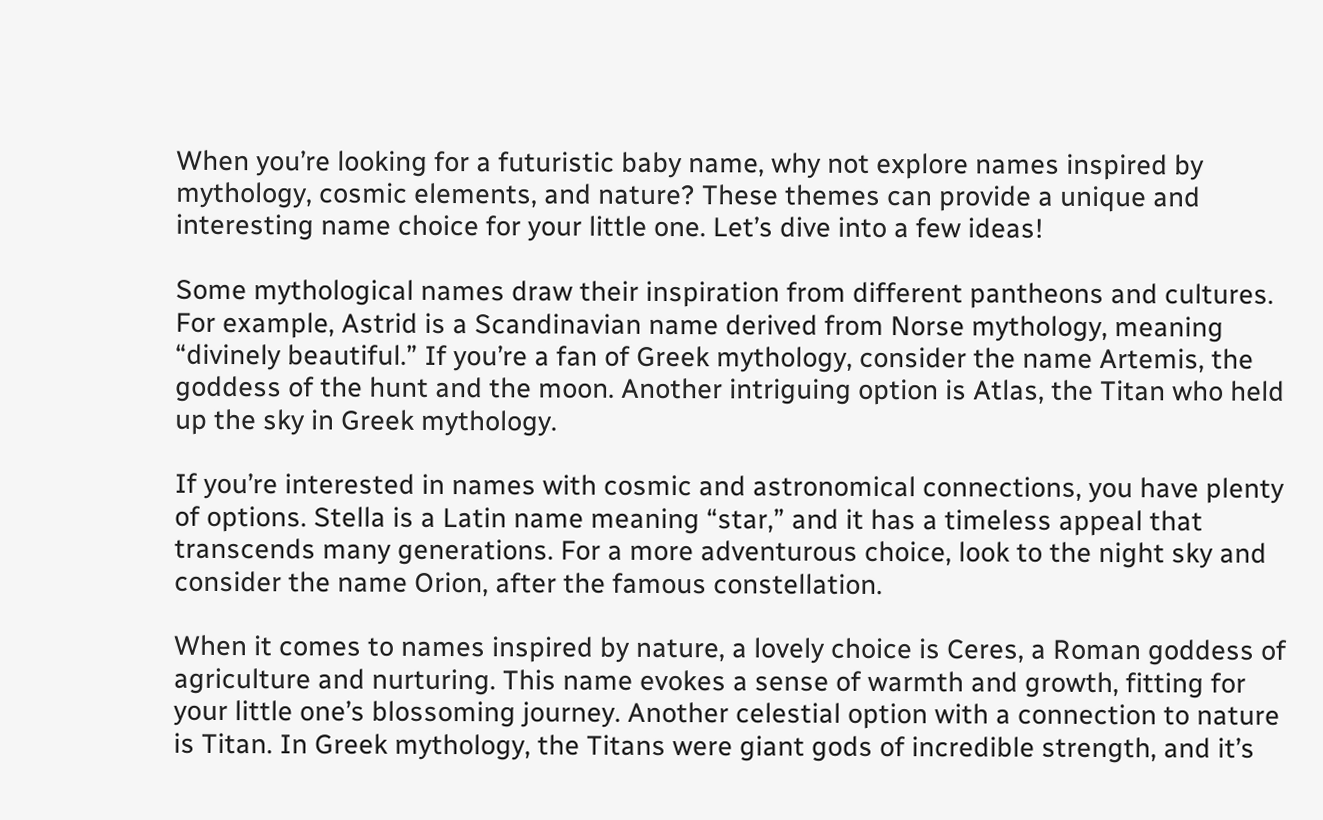When you’re looking for a futuristic baby name, why not explore names inspired by mythology, cosmic elements, and nature? These themes can provide a unique and interesting name choice for your little one. Let’s dive into a few ideas!

Some mythological names draw their inspiration from different pantheons and cultures. For example, Astrid is a Scandinavian name derived from Norse mythology, meaning “divinely beautiful.” If you’re a fan of Greek mythology, consider the name Artemis, the goddess of the hunt and the moon. Another intriguing option is Atlas, the Titan who held up the sky in Greek mythology.

If you’re interested in names with cosmic and astronomical connections, you have plenty of options. Stella is a Latin name meaning “star,” and it has a timeless appeal that transcends many generations. For a more adventurous choice, look to the night sky and consider the name Orion, after the famous constellation.

When it comes to names inspired by nature, a lovely choice is Ceres, a Roman goddess of agriculture and nurturing. This name evokes a sense of warmth and growth, fitting for your little one’s blossoming journey. Another celestial option with a connection to nature is Titan. In Greek mythology, the Titans were giant gods of incredible strength, and it’s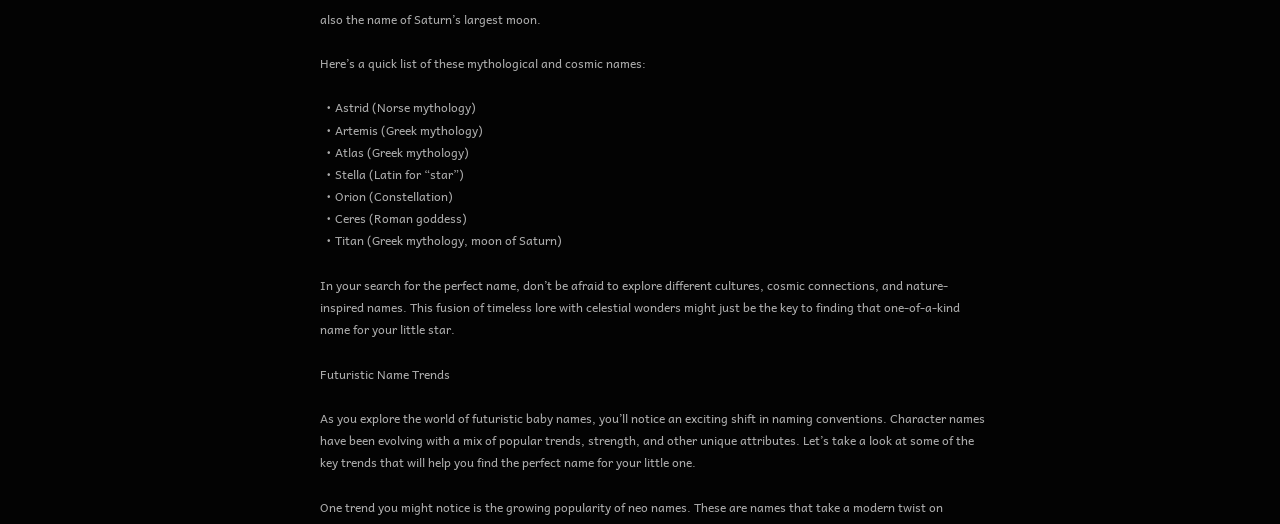also the name of Saturn’s largest moon.

Here’s a quick list of these mythological and cosmic names:

  • Astrid (Norse mythology)
  • Artemis (Greek mythology)
  • Atlas (Greek mythology)
  • Stella (Latin for “star”)
  • Orion (Constellation)
  • Ceres (Roman goddess)
  • Titan (Greek mythology, moon of Saturn)

In your search for the perfect name, don’t be afraid to explore different cultures, cosmic connections, and nature-inspired names. This fusion of timeless lore with celestial wonders might just be the key to finding that one-of-a-kind name for your little star.

Futuristic Name Trends

As you explore the world of futuristic baby names, you’ll notice an exciting shift in naming conventions. Character names have been evolving with a mix of popular trends, strength, and other unique attributes. Let’s take a look at some of the key trends that will help you find the perfect name for your little one.

One trend you might notice is the growing popularity of neo names. These are names that take a modern twist on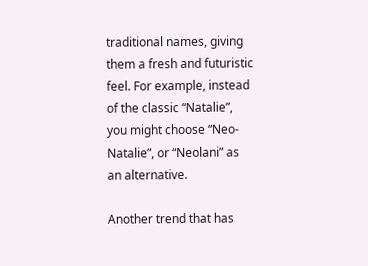traditional names, giving them a fresh and futuristic feel. For example, instead of the classic “Natalie”, you might choose “Neo-Natalie”, or “Neolani” as an alternative.

Another trend that has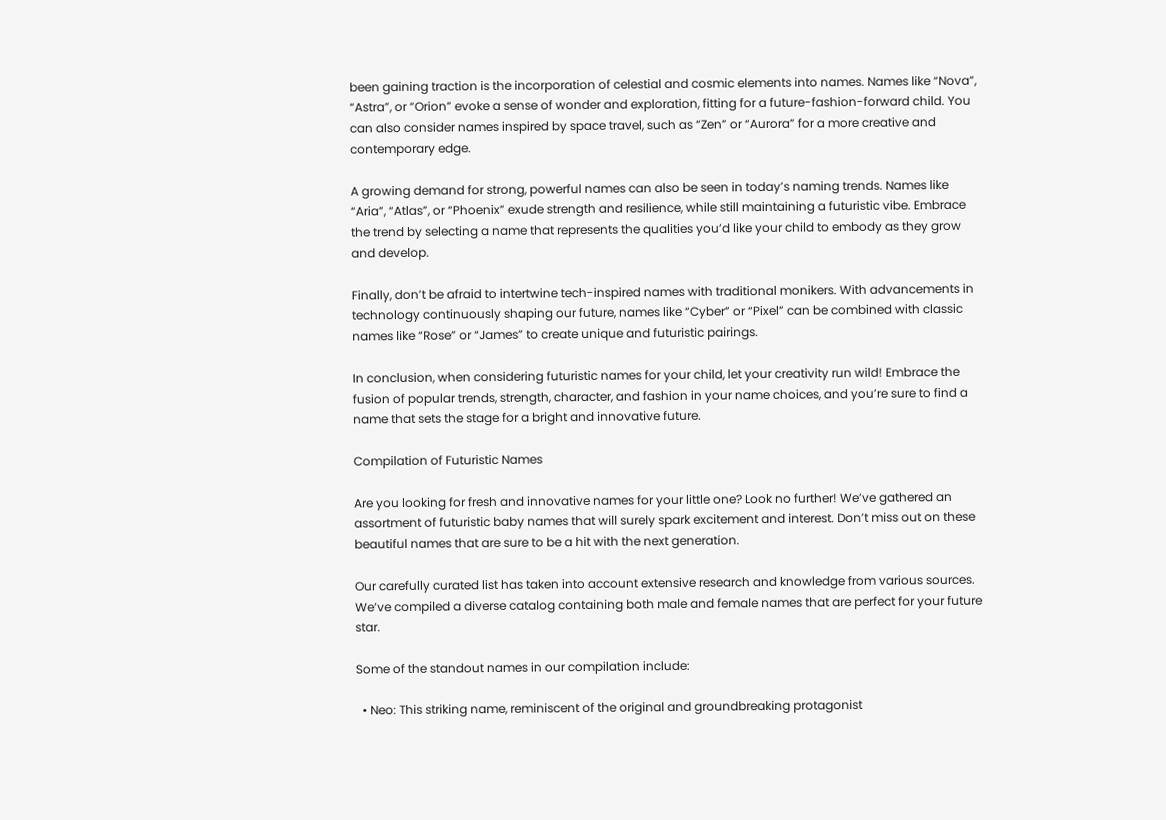been gaining traction is the incorporation of celestial and cosmic elements into names. Names like “Nova”, “Astra”, or “Orion” evoke a sense of wonder and exploration, fitting for a future-fashion-forward child. You can also consider names inspired by space travel, such as “Zen” or “Aurora” for a more creative and contemporary edge.

A growing demand for strong, powerful names can also be seen in today’s naming trends. Names like “Aria”, “Atlas”, or “Phoenix” exude strength and resilience, while still maintaining a futuristic vibe. Embrace the trend by selecting a name that represents the qualities you’d like your child to embody as they grow and develop.

Finally, don’t be afraid to intertwine tech-inspired names with traditional monikers. With advancements in technology continuously shaping our future, names like “Cyber” or “Pixel” can be combined with classic names like “Rose” or “James” to create unique and futuristic pairings.

In conclusion, when considering futuristic names for your child, let your creativity run wild! Embrace the fusion of popular trends, strength, character, and fashion in your name choices, and you’re sure to find a name that sets the stage for a bright and innovative future.

Compilation of Futuristic Names

Are you looking for fresh and innovative names for your little one? Look no further! We’ve gathered an assortment of futuristic baby names that will surely spark excitement and interest. Don’t miss out on these beautiful names that are sure to be a hit with the next generation.

Our carefully curated list has taken into account extensive research and knowledge from various sources. We’ve compiled a diverse catalog containing both male and female names that are perfect for your future star.

Some of the standout names in our compilation include:

  • Neo: This striking name, reminiscent of the original and groundbreaking protagonist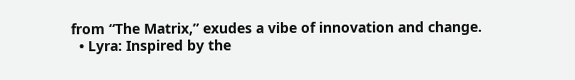from “The Matrix,” exudes a vibe of innovation and change.
  • Lyra: Inspired by the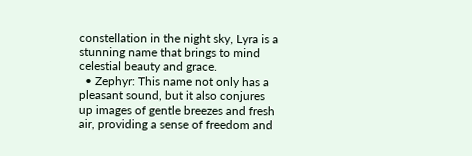constellation in the night sky, Lyra is a stunning name that brings to mind celestial beauty and grace.
  • Zephyr: This name not only has a pleasant sound, but it also conjures up images of gentle breezes and fresh air, providing a sense of freedom and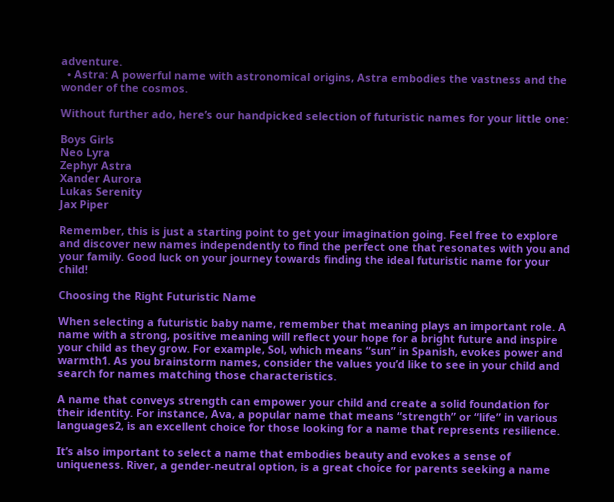adventure.
  • Astra: A powerful name with astronomical origins, Astra embodies the vastness and the wonder of the cosmos.

Without further ado, here’s our handpicked selection of futuristic names for your little one:

Boys Girls
Neo Lyra
Zephyr Astra
Xander Aurora
Lukas Serenity
Jax Piper

Remember, this is just a starting point to get your imagination going. Feel free to explore and discover new names independently to find the perfect one that resonates with you and your family. Good luck on your journey towards finding the ideal futuristic name for your child!

Choosing the Right Futuristic Name

When selecting a futuristic baby name, remember that meaning plays an important role. A name with a strong, positive meaning will reflect your hope for a bright future and inspire your child as they grow. For example, Sol, which means “sun” in Spanish, evokes power and warmth1. As you brainstorm names, consider the values you’d like to see in your child and search for names matching those characteristics.

A name that conveys strength can empower your child and create a solid foundation for their identity. For instance, Ava, a popular name that means “strength” or “life” in various languages2, is an excellent choice for those looking for a name that represents resilience.

It’s also important to select a name that embodies beauty and evokes a sense of uniqueness. River, a gender-neutral option, is a great choice for parents seeking a name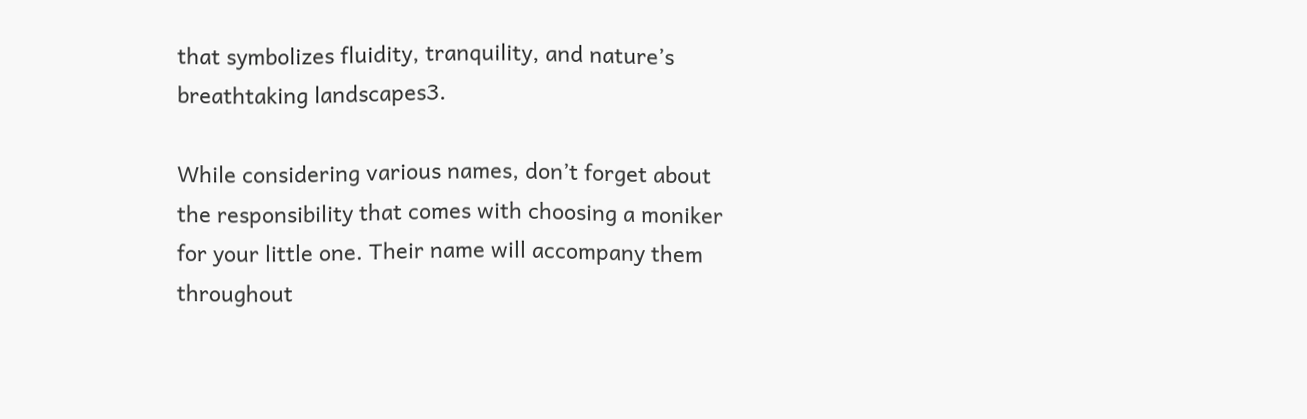that symbolizes fluidity, tranquility, and nature’s breathtaking landscapes3.

While considering various names, don’t forget about the responsibility that comes with choosing a moniker for your little one. Their name will accompany them throughout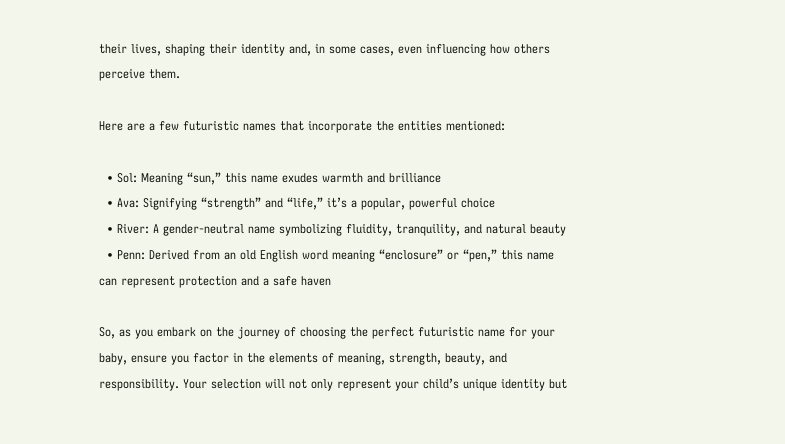their lives, shaping their identity and, in some cases, even influencing how others perceive them.

Here are a few futuristic names that incorporate the entities mentioned:

  • Sol: Meaning “sun,” this name exudes warmth and brilliance
  • Ava: Signifying “strength” and “life,” it’s a popular, powerful choice
  • River: A gender-neutral name symbolizing fluidity, tranquility, and natural beauty
  • Penn: Derived from an old English word meaning “enclosure” or “pen,” this name can represent protection and a safe haven

So, as you embark on the journey of choosing the perfect futuristic name for your baby, ensure you factor in the elements of meaning, strength, beauty, and responsibility. Your selection will not only represent your child’s unique identity but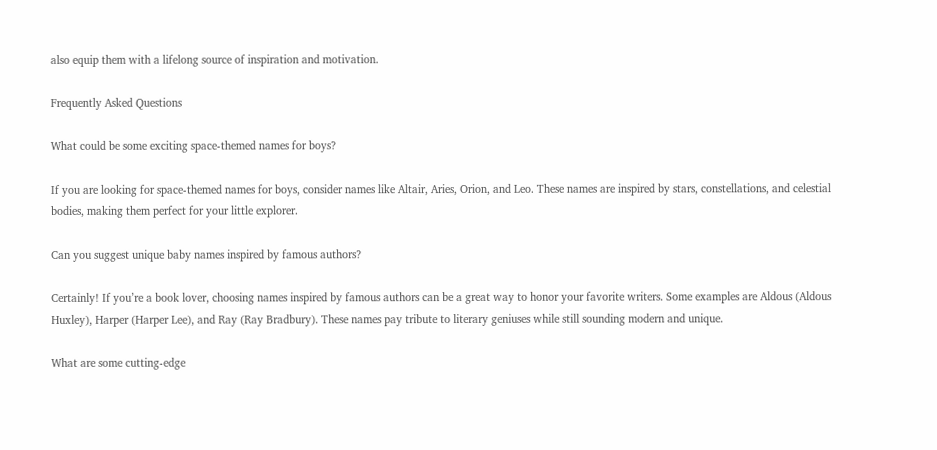also equip them with a lifelong source of inspiration and motivation.

Frequently Asked Questions

What could be some exciting space-themed names for boys?

If you are looking for space-themed names for boys, consider names like Altair, Aries, Orion, and Leo. These names are inspired by stars, constellations, and celestial bodies, making them perfect for your little explorer.

Can you suggest unique baby names inspired by famous authors?

Certainly! If you’re a book lover, choosing names inspired by famous authors can be a great way to honor your favorite writers. Some examples are Aldous (Aldous Huxley), Harper (Harper Lee), and Ray (Ray Bradbury). These names pay tribute to literary geniuses while still sounding modern and unique.

What are some cutting-edge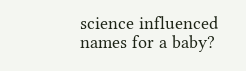science influenced names for a baby?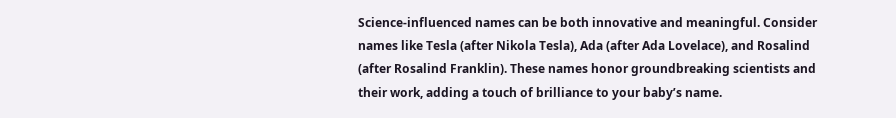Science-influenced names can be both innovative and meaningful. Consider names like Tesla (after Nikola Tesla), Ada (after Ada Lovelace), and Rosalind (after Rosalind Franklin). These names honor groundbreaking scientists and their work, adding a touch of brilliance to your baby’s name.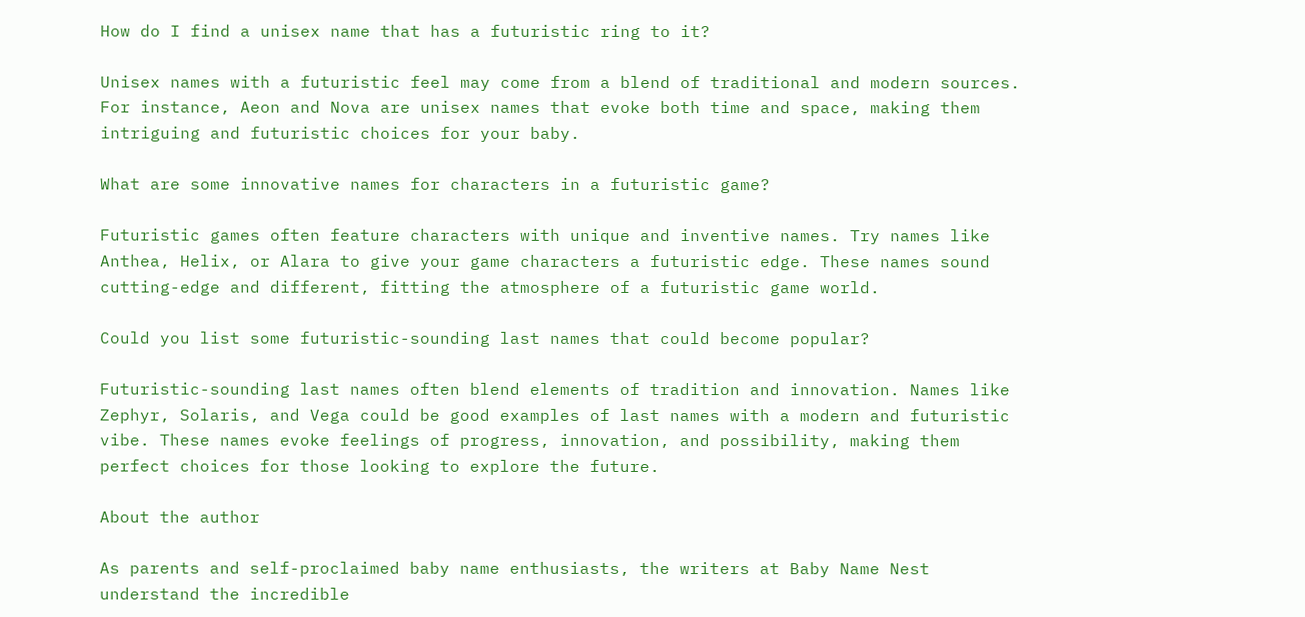How do I find a unisex name that has a futuristic ring to it?

Unisex names with a futuristic feel may come from a blend of traditional and modern sources. For instance, Aeon and Nova are unisex names that evoke both time and space, making them intriguing and futuristic choices for your baby.

What are some innovative names for characters in a futuristic game?

Futuristic games often feature characters with unique and inventive names. Try names like Anthea, Helix, or Alara to give your game characters a futuristic edge. These names sound cutting-edge and different, fitting the atmosphere of a futuristic game world.

Could you list some futuristic-sounding last names that could become popular?

Futuristic-sounding last names often blend elements of tradition and innovation. Names like Zephyr, Solaris, and Vega could be good examples of last names with a modern and futuristic vibe. These names evoke feelings of progress, innovation, and possibility, making them perfect choices for those looking to explore the future.

About the author

As parents and self-proclaimed baby name enthusiasts, the writers at Baby Name Nest understand the incredible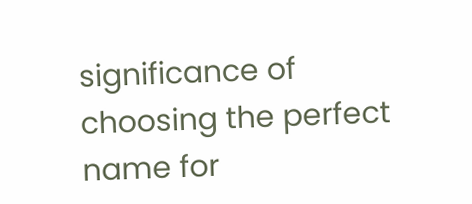significance of choosing the perfect name for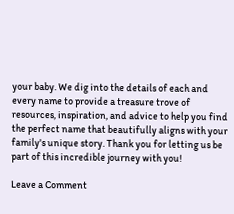your baby. We dig into the details of each and every name to provide a treasure trove of resources, inspiration, and advice to help you find the perfect name that beautifully aligns with your family's unique story. Thank you for letting us be part of this incredible journey with you!

Leave a Comment